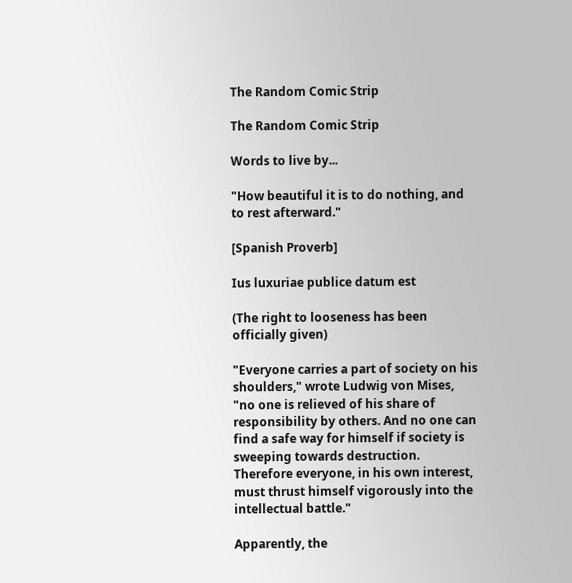The Random Comic Strip

The Random Comic Strip

Words to live by...

"How beautiful it is to do nothing, and to rest afterward."

[Spanish Proverb]

Ius luxuriae publice datum est

(The right to looseness has been officially given)

"Everyone carries a part of society on his shoulders," wrote Ludwig von Mises, "no one is relieved of his share of responsibility by others. And no one can find a safe way for himself if society is sweeping towards destruction. Therefore everyone, in his own interest, must thrust himself vigorously into the intellectual battle."

Apparently, the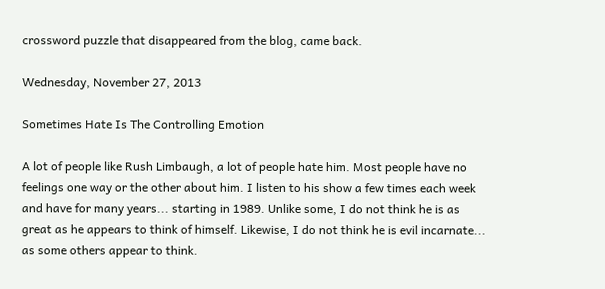crossword puzzle that disappeared from the blog, came back.

Wednesday, November 27, 2013

Sometimes Hate Is The Controlling Emotion

A lot of people like Rush Limbaugh, a lot of people hate him. Most people have no feelings one way or the other about him. I listen to his show a few times each week and have for many years... starting in 1989. Unlike some, I do not think he is as great as he appears to think of himself. Likewise, I do not think he is evil incarnate... as some others appear to think.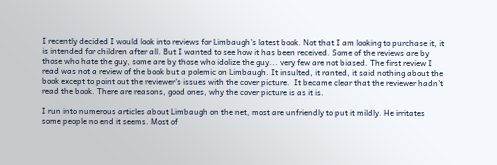I recently decided I would look into reviews for Limbaugh's latest book. Not that I am looking to purchase it, it is intended for children after all. But I wanted to see how it has been received. Some of the reviews are by those who hate the guy, some are by those who idolize the guy... very few are not biased. The first review I read was not a review of the book but a polemic on Limbaugh. It insulted, it ranted, it said nothing about the book except to point out the reviewer's issues with the cover picture.  It became clear that the reviewer hadn't read the book. There are reasons, good ones, why the cover picture is as it is.

I run into numerous articles about Limbaugh on the net, most are unfriendly to put it mildly. He irritates some people no end it seems. Most of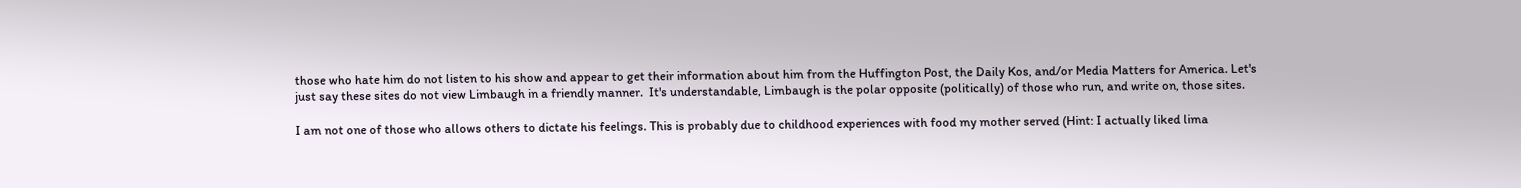those who hate him do not listen to his show and appear to get their information about him from the Huffington Post, the Daily Kos, and/or Media Matters for America. Let's just say these sites do not view Limbaugh in a friendly manner.  It's understandable, Limbaugh is the polar opposite (politically) of those who run, and write on, those sites.

I am not one of those who allows others to dictate his feelings. This is probably due to childhood experiences with food my mother served (Hint: I actually liked lima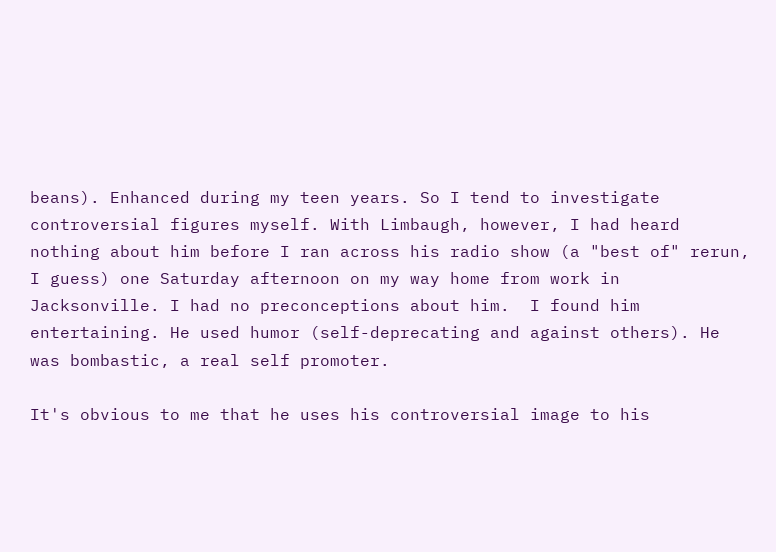beans). Enhanced during my teen years. So I tend to investigate controversial figures myself. With Limbaugh, however, I had heard nothing about him before I ran across his radio show (a "best of" rerun, I guess) one Saturday afternoon on my way home from work in Jacksonville. I had no preconceptions about him.  I found him entertaining. He used humor (self-deprecating and against others). He was bombastic, a real self promoter.

It's obvious to me that he uses his controversial image to his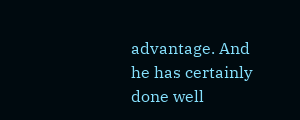advantage. And he has certainly done well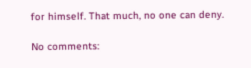for himself. That much, no one can deny.

No comments: